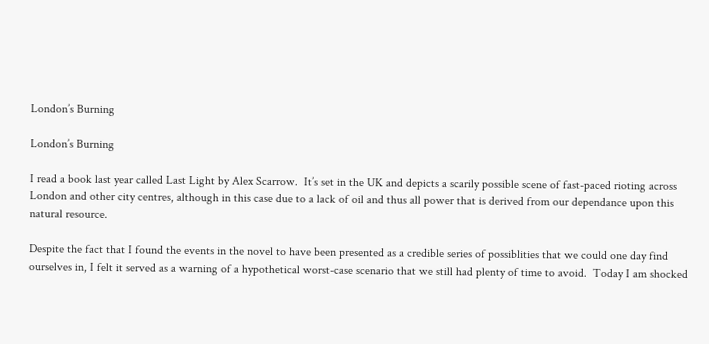London’s Burning

London’s Burning

I read a book last year called Last Light by Alex Scarrow.  It’s set in the UK and depicts a scarily possible scene of fast-paced rioting across London and other city centres, although in this case due to a lack of oil and thus all power that is derived from our dependance upon this natural resource.

Despite the fact that I found the events in the novel to have been presented as a credible series of possiblities that we could one day find ourselves in, I felt it served as a warning of a hypothetical worst-case scenario that we still had plenty of time to avoid.  Today I am shocked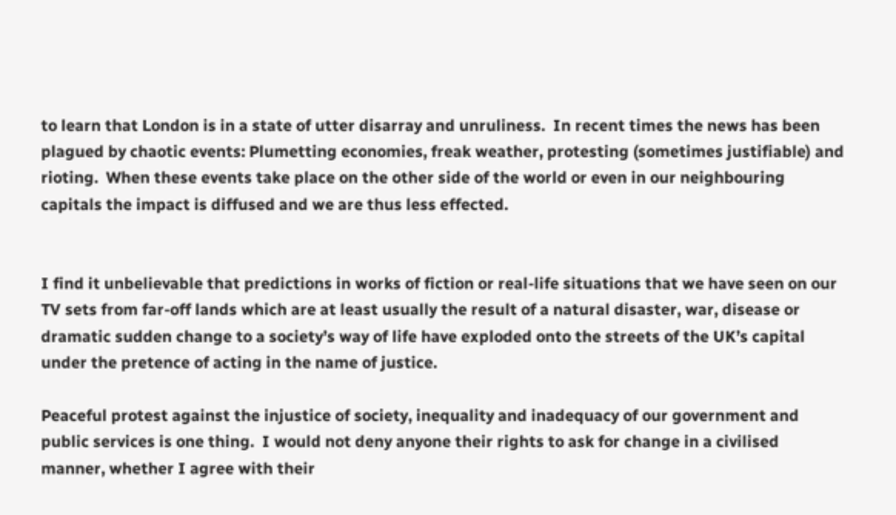to learn that London is in a state of utter disarray and unruliness.  In recent times the news has been plagued by chaotic events: Plumetting economies, freak weather, protesting (sometimes justifiable) and rioting.  When these events take place on the other side of the world or even in our neighbouring capitals the impact is diffused and we are thus less effected.


I find it unbelievable that predictions in works of fiction or real-life situations that we have seen on our TV sets from far-off lands which are at least usually the result of a natural disaster, war, disease or dramatic sudden change to a society’s way of life have exploded onto the streets of the UK’s capital under the pretence of acting in the name of justice.

Peaceful protest against the injustice of society, inequality and inadequacy of our government and public services is one thing.  I would not deny anyone their rights to ask for change in a civilised manner, whether I agree with their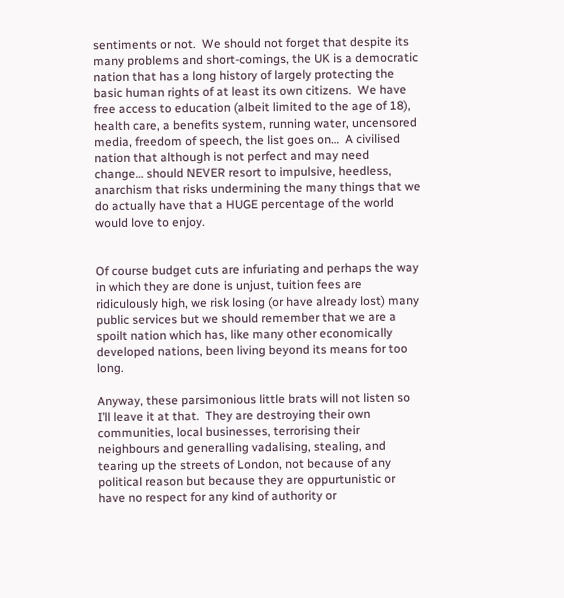sentiments or not.  We should not forget that despite its many problems and short-comings, the UK is a democratic nation that has a long history of largely protecting the basic human rights of at least its own citizens.  We have  free access to education (albeit limited to the age of 18), health care, a benefits system, running water, uncensored media, freedom of speech, the list goes on…  A civilised nation that although is not perfect and may need change… should NEVER resort to impulsive, heedless, anarchism that risks undermining the many things that we do actually have that a HUGE percentage of the world would love to enjoy.


Of course budget cuts are infuriating and perhaps the way in which they are done is unjust, tuition fees are ridiculously high, we risk losing (or have already lost) many public services but we should remember that we are a spoilt nation which has, like many other economically developed nations, been living beyond its means for too long.

Anyway, these parsimonious little brats will not listen so I’ll leave it at that.  They are destroying their own communities, local businesses, terrorising their neighbours and generalling vadalising, stealing, and tearing up the streets of London, not because of any political reason but because they are oppurtunistic or have no respect for any kind of authority or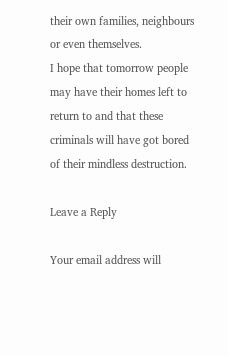their own families, neighbours or even themselves.
I hope that tomorrow people may have their homes left to return to and that these criminals will have got bored of their mindless destruction.

Leave a Reply

Your email address will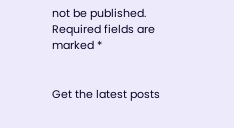not be published. Required fields are marked *


Get the latest posts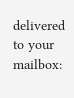delivered to your mailbox: